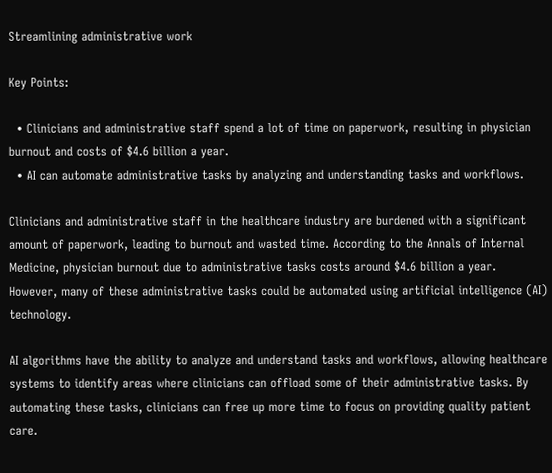Streamlining administrative work

Key Points:

  • Clinicians and administrative staff spend a lot of time on paperwork, resulting in physician burnout and costs of $4.6 billion a year.
  • AI can automate administrative tasks by analyzing and understanding tasks and workflows.

Clinicians and administrative staff in the healthcare industry are burdened with a significant amount of paperwork, leading to burnout and wasted time. According to the Annals of Internal Medicine, physician burnout due to administrative tasks costs around $4.6 billion a year. However, many of these administrative tasks could be automated using artificial intelligence (AI) technology.

AI algorithms have the ability to analyze and understand tasks and workflows, allowing healthcare systems to identify areas where clinicians can offload some of their administrative tasks. By automating these tasks, clinicians can free up more time to focus on providing quality patient care.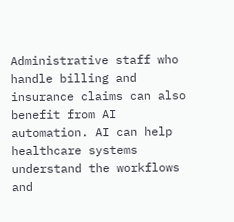Administrative staff who handle billing and insurance claims can also benefit from AI automation. AI can help healthcare systems understand the workflows and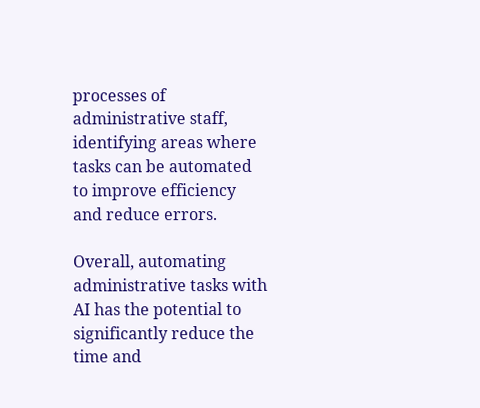processes of administrative staff, identifying areas where tasks can be automated to improve efficiency and reduce errors.

Overall, automating administrative tasks with AI has the potential to significantly reduce the time and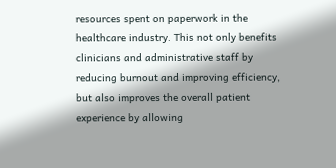resources spent on paperwork in the healthcare industry. This not only benefits clinicians and administrative staff by reducing burnout and improving efficiency, but also improves the overall patient experience by allowing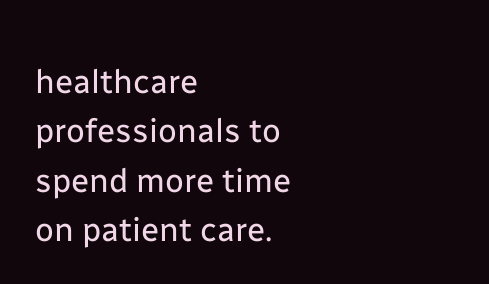healthcare professionals to spend more time on patient care.